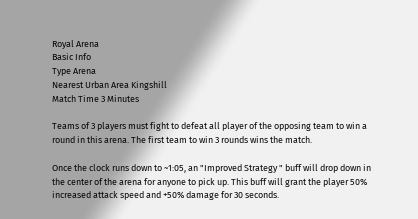Royal Arena
Basic Info
Type Arena
Nearest Urban Area Kingshill
Match Time 3 Minutes

Teams of 3 players must fight to defeat all player of the opposing team to win a round in this arena. The first team to win 3 rounds wins the match.

Once the clock runs down to ~1:05, an "Improved Strategy " buff will drop down in the center of the arena for anyone to pick up. This buff will grant the player 50% increased attack speed and +50% damage for 30 seconds.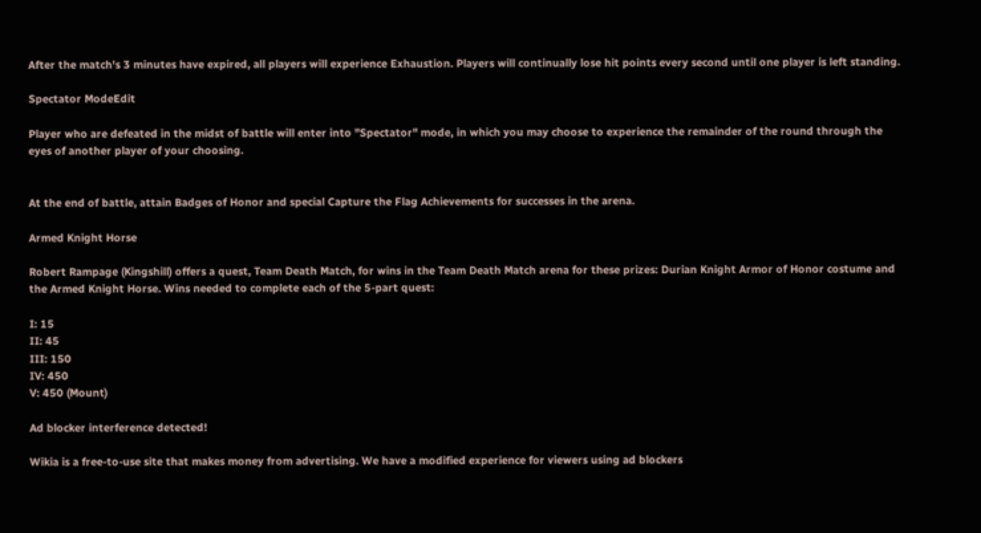After the match's 3 minutes have expired, all players will experience Exhaustion. Players will continually lose hit points every second until one player is left standing.

Spectator ModeEdit

Player who are defeated in the midst of battle will enter into "Spectator" mode, in which you may choose to experience the remainder of the round through the eyes of another player of your choosing.


At the end of battle, attain Badges of Honor and special Capture the Flag Achievements for successes in the arena.

Armed Knight Horse

Robert Rampage (Kingshill) offers a quest, Team Death Match, for wins in the Team Death Match arena for these prizes: Durian Knight Armor of Honor costume and the Armed Knight Horse. Wins needed to complete each of the 5-part quest:

I: 15
II: 45
III: 150
IV: 450
V: 450 (Mount)

Ad blocker interference detected!

Wikia is a free-to-use site that makes money from advertising. We have a modified experience for viewers using ad blockers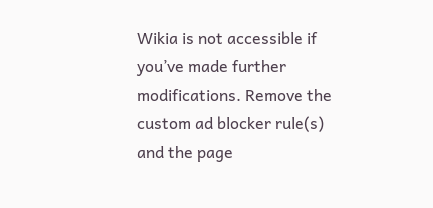Wikia is not accessible if you’ve made further modifications. Remove the custom ad blocker rule(s) and the page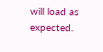will load as expected.